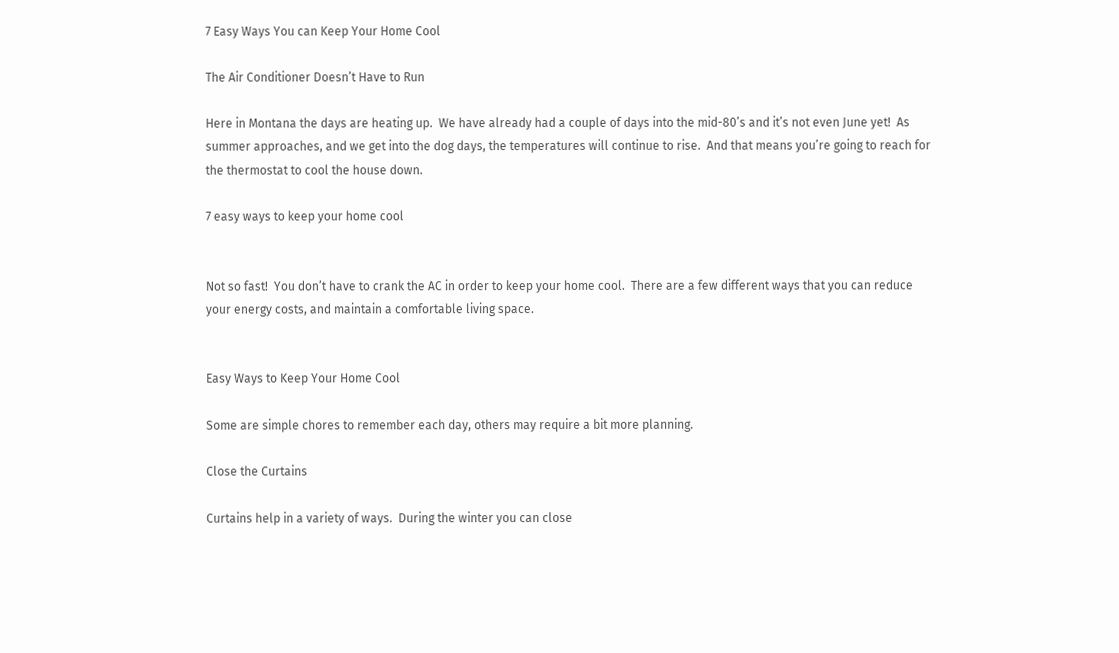7 Easy Ways You can Keep Your Home Cool

The Air Conditioner Doesn’t Have to Run

Here in Montana the days are heating up.  We have already had a couple of days into the mid-80’s and it’s not even June yet!  As summer approaches, and we get into the dog days, the temperatures will continue to rise.  And that means you’re going to reach for the thermostat to cool the house down.

7 easy ways to keep your home cool


Not so fast!  You don’t have to crank the AC in order to keep your home cool.  There are a few different ways that you can reduce your energy costs, and maintain a comfortable living space.


Easy Ways to Keep Your Home Cool

Some are simple chores to remember each day, others may require a bit more planning.

Close the Curtains

Curtains help in a variety of ways.  During the winter you can close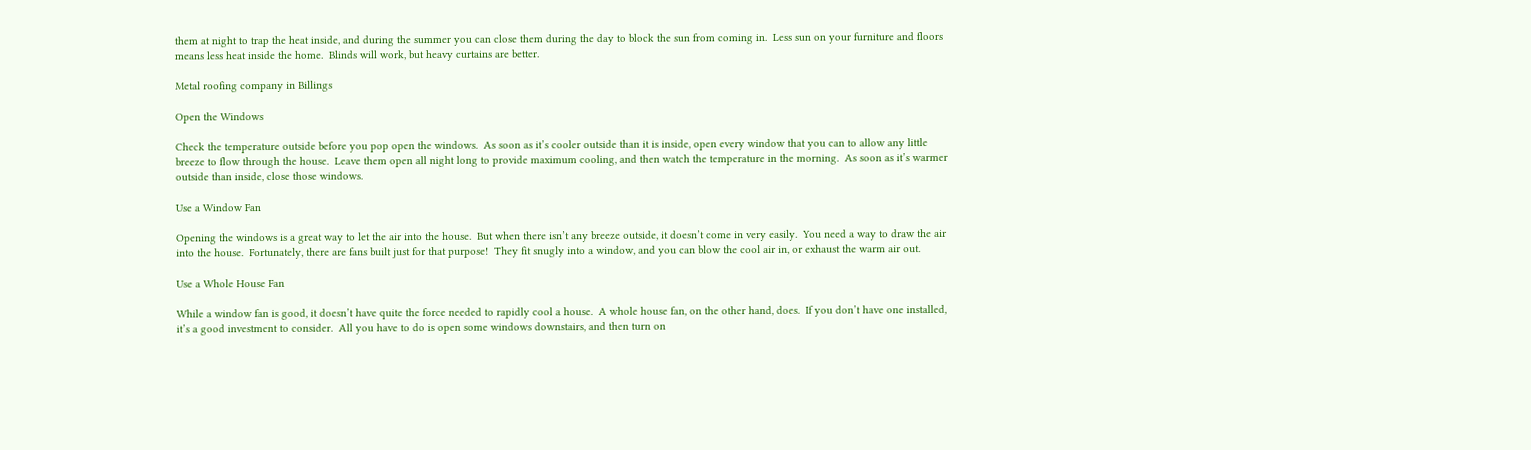them at night to trap the heat inside, and during the summer you can close them during the day to block the sun from coming in.  Less sun on your furniture and floors means less heat inside the home.  Blinds will work, but heavy curtains are better.

Metal roofing company in Billings

Open the Windows

Check the temperature outside before you pop open the windows.  As soon as it’s cooler outside than it is inside, open every window that you can to allow any little breeze to flow through the house.  Leave them open all night long to provide maximum cooling, and then watch the temperature in the morning.  As soon as it’s warmer outside than inside, close those windows.

Use a Window Fan

Opening the windows is a great way to let the air into the house.  But when there isn’t any breeze outside, it doesn’t come in very easily.  You need a way to draw the air into the house.  Fortunately, there are fans built just for that purpose!  They fit snugly into a window, and you can blow the cool air in, or exhaust the warm air out.

Use a Whole House Fan

While a window fan is good, it doesn’t have quite the force needed to rapidly cool a house.  A whole house fan, on the other hand, does.  If you don’t have one installed, it’s a good investment to consider.  All you have to do is open some windows downstairs, and then turn on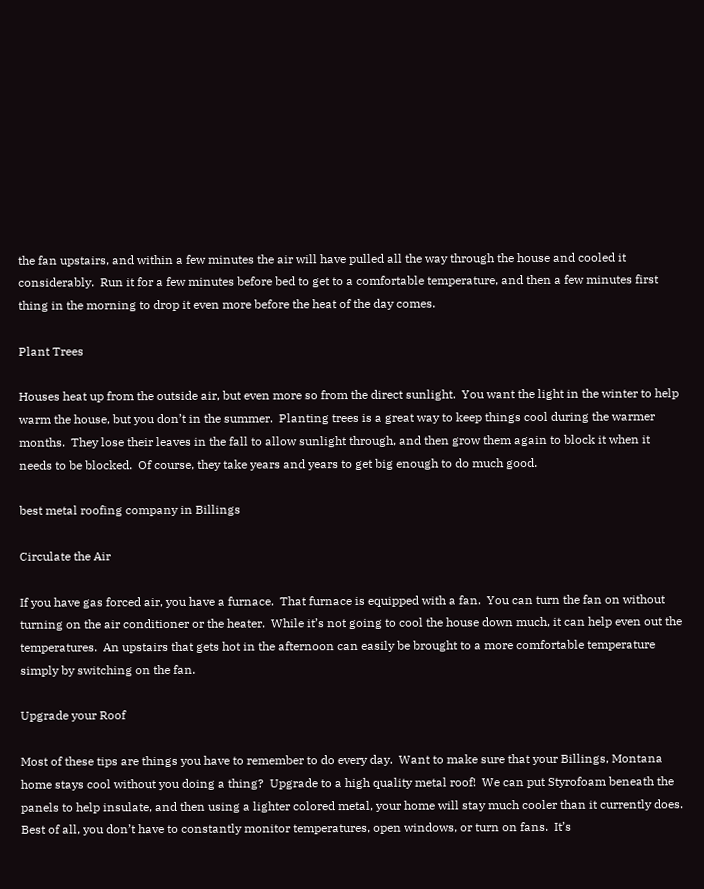the fan upstairs, and within a few minutes the air will have pulled all the way through the house and cooled it considerably.  Run it for a few minutes before bed to get to a comfortable temperature, and then a few minutes first thing in the morning to drop it even more before the heat of the day comes.

Plant Trees

Houses heat up from the outside air, but even more so from the direct sunlight.  You want the light in the winter to help warm the house, but you don’t in the summer.  Planting trees is a great way to keep things cool during the warmer months.  They lose their leaves in the fall to allow sunlight through, and then grow them again to block it when it needs to be blocked.  Of course, they take years and years to get big enough to do much good.

best metal roofing company in Billings

Circulate the Air

If you have gas forced air, you have a furnace.  That furnace is equipped with a fan.  You can turn the fan on without turning on the air conditioner or the heater.  While it’s not going to cool the house down much, it can help even out the temperatures.  An upstairs that gets hot in the afternoon can easily be brought to a more comfortable temperature simply by switching on the fan.

Upgrade your Roof

Most of these tips are things you have to remember to do every day.  Want to make sure that your Billings, Montana home stays cool without you doing a thing?  Upgrade to a high quality metal roof!  We can put Styrofoam beneath the panels to help insulate, and then using a lighter colored metal, your home will stay much cooler than it currently does.  Best of all, you don’t have to constantly monitor temperatures, open windows, or turn on fans.  It’s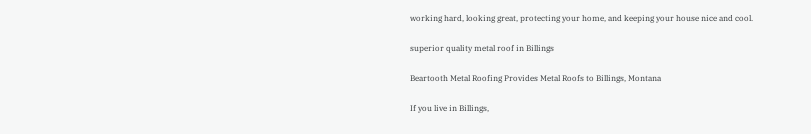working hard, looking great, protecting your home, and keeping your house nice and cool.

superior quality metal roof in Billings

Beartooth Metal Roofing Provides Metal Roofs to Billings, Montana

If you live in Billings,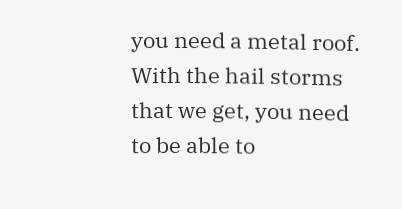you need a metal roof.  With the hail storms that we get, you need to be able to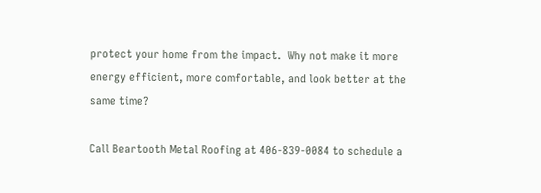protect your home from the impact.  Why not make it more energy efficient, more comfortable, and look better at the same time?

Call Beartooth Metal Roofing at 406-839-0084 to schedule a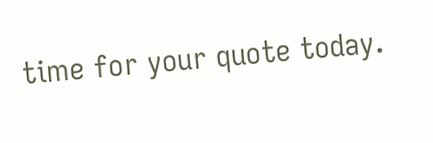time for your quote today.